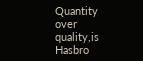Quantity over quality,is Hasbro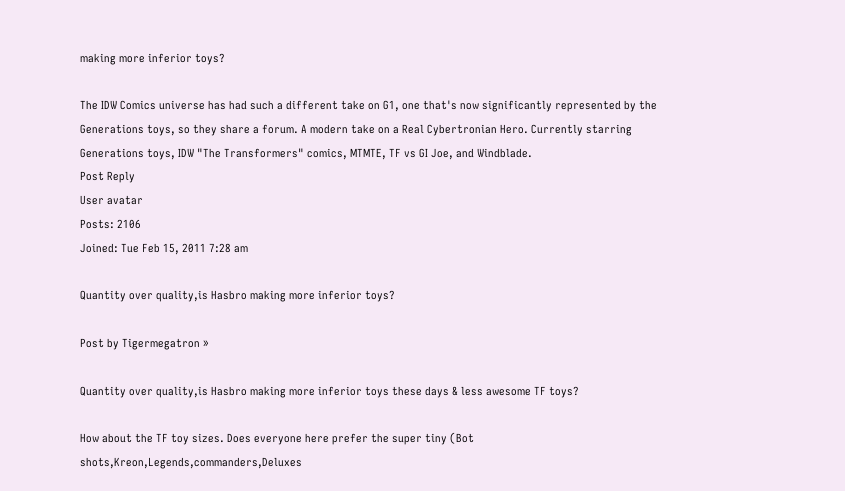making more inferior toys?

The IDW Comics universe has had such a different take on G1, one that's now significantly represented by the Generations toys, so they share a forum. A modern take on a Real Cybertronian Hero. Currently starring Generations toys, IDW "The Transformers" comics, MTMTE, TF vs GI Joe, and Windblade.
Post Reply
User avatar
Posts: 2106
Joined: Tue Feb 15, 2011 7:28 am

Quantity over quality,is Hasbro making more inferior toys?

Post by Tigermegatron »

Quantity over quality,is Hasbro making more inferior toys these days & less awesome TF toys?

How about the TF toy sizes. Does everyone here prefer the super tiny (Bot shots,Kreon,Legends,commanders,Deluxes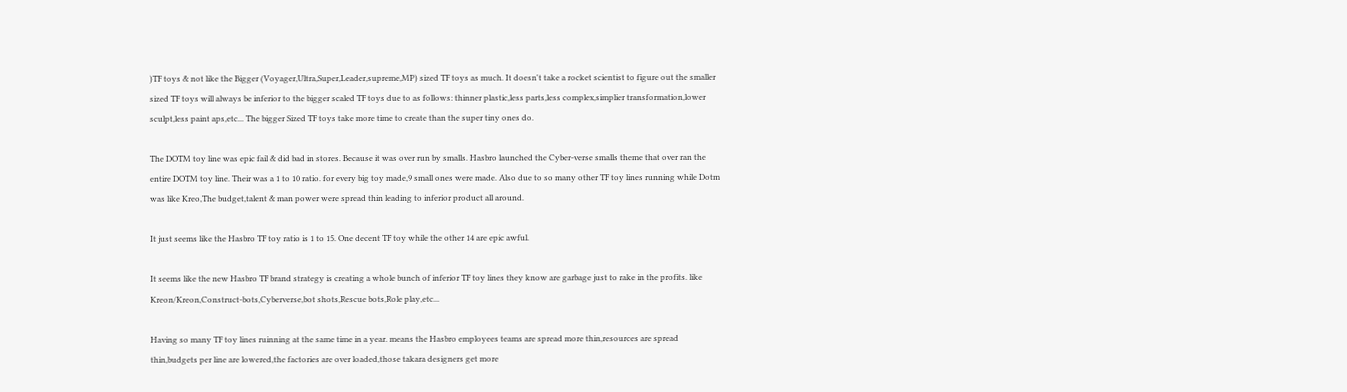)TF toys & not like the Bigger (Voyager,Ultra,Super,Leader,supreme,MP) sized TF toys as much. It doesn't take a rocket scientist to figure out the smaller sized TF toys will always be inferior to the bigger scaled TF toys due to as follows: thinner plastic,less parts,less complex,simplier transformation,lower sculpt,less paint aps,etc... The bigger Sized TF toys take more time to create than the super tiny ones do.

The DOTM toy line was epic fail & did bad in stores. Because it was over run by smalls. Hasbro launched the Cyber-verse smalls theme that over ran the entire DOTM toy line. Their was a 1 to 10 ratio. for every big toy made,9 small ones were made. Also due to so many other TF toy lines running while Dotm was like Kreo,The budget,talent & man power were spread thin leading to inferior product all around.

It just seems like the Hasbro TF toy ratio is 1 to 15. One decent TF toy while the other 14 are epic awful.

It seems like the new Hasbro TF brand strategy is creating a whole bunch of inferior TF toy lines they know are garbage just to rake in the profits. like Kreon/Kreon,Construct-bots,Cyberverse,bot shots,Rescue bots,Role play,etc...

Having so many TF toy lines ruinning at the same time in a year. means the Hasbro employees teams are spread more thin,resources are spread thin,budgets per line are lowered,the factories are over loaded,those takara designers get more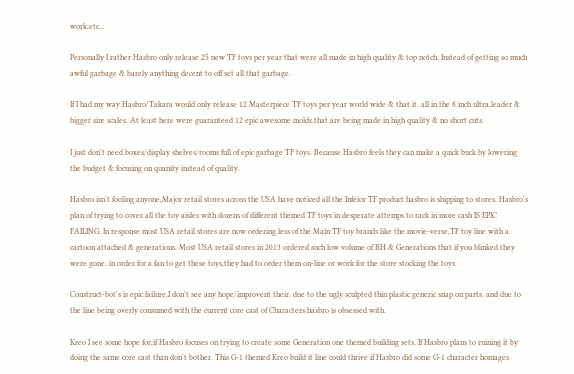work,etc...

Personally I rather Hasbro only release 25 new TF toys per year that were all made in high quality & top notch. Instead of getting so much awful garbage & barely anything decent to off set all that garbage.

If I had my way Hasbro/Takara would only release 12 Masterpiece TF toys per year world wide & that it. all in the 8 inch ultra,leader & bigger size scales. At least here were guaranteed 12 epic awesome molds,that are being made in high quality & no short cuts.

I just don't need boxes/display shelves/rooms full of epic garbage TF toys. Because Hasbro feels they can make a quick buck by lowering the budget & focusing on quanity instead of quality.

Hasbro isn't fooling anyone,Major retail stores across the USA have noticed all the Infeior TF product hasbro is shipping to stores. Hasbro's plan of trying to cover all the toy aisles with dozens of different themed TF toys in desperate attemps to rack in more cash IS EPIC FAILING. In response most USA retail stores are now ordering less of the Main TF toy brands like the movie-verse,TF toy line with a cartoon attached & generations. Most USA retail stores in 2013 ordered such low volume of BH & Generations that if you blinked they were gone. in order for a fan to get these toys,they had to order them on-line or work for the store stocking the toys.

Construct-bot's is epic failure,I don't see any hope/improvent their. due to the ugly sculpted thin plastic generic snap on parts. and due to the line being overly consumed with the current core cast of Characters hasbro is obsessed with.

Kreo I see some hope for,if Hasbro focuses on trying to create some Generation one themed building sets. If Hasbro plans to ruining it by doing the same core cast than don't bother. This G-1 themed Kreo build it line could thrive if Hasbro did some G-1 character homages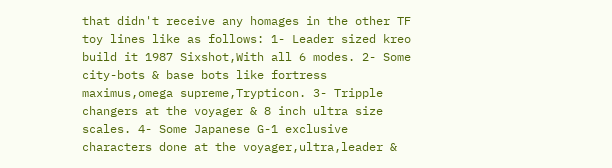that didn't receive any homages in the other TF toy lines like as follows: 1- Leader sized kreo build it 1987 Sixshot,With all 6 modes. 2- Some city-bots & base bots like fortress maximus,omega supreme,Trypticon. 3- Tripple changers at the voyager & 8 inch ultra size scales. 4- Some Japanese G-1 exclusive characters done at the voyager,ultra,leader &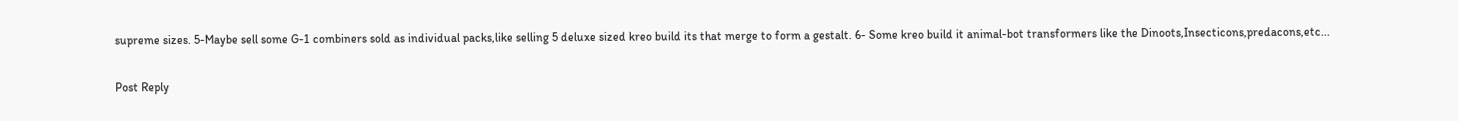supreme sizes. 5-Maybe sell some G-1 combiners sold as individual packs,like selling 5 deluxe sized kreo build its that merge to form a gestalt. 6- Some kreo build it animal-bot transformers like the Dinoots,Insecticons,predacons,etc...

Post Reply